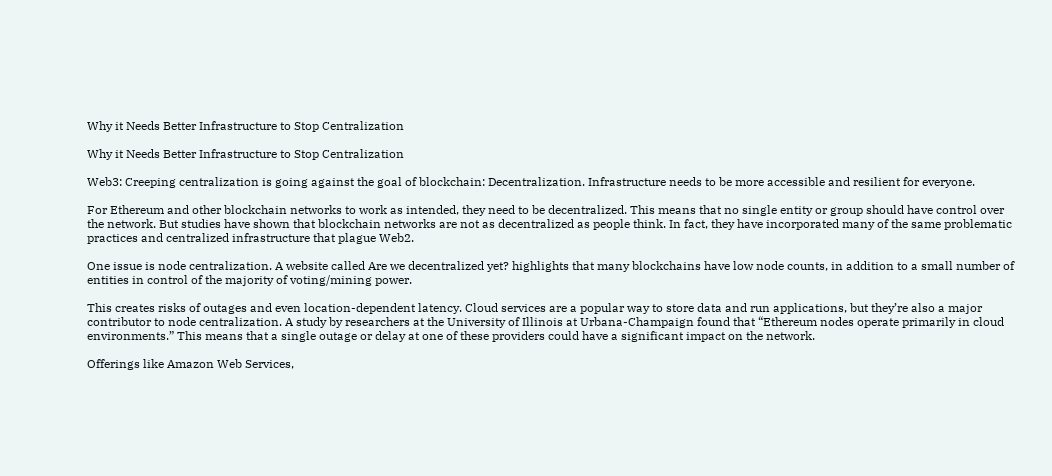Why it Needs Better Infrastructure to Stop Centralization

Why it Needs Better Infrastructure to Stop Centralization

Web3: Creeping centralization is going against the goal of blockchain: Decentralization. Infrastructure needs to be more accessible and resilient for everyone.

For Ethereum and other blockchain networks to work as intended, they need to be decentralized. This means that no single entity or group should have control over the network. But studies have shown that blockchain networks are not as decentralized as people think. In fact, they have incorporated many of the same problematic practices and centralized infrastructure that plague Web2.

One issue is node centralization. A website called Are we decentralized yet? highlights that many blockchains have low node counts, in addition to a small number of entities in control of the majority of voting/mining power.

This creates risks of outages and even location-dependent latency. Cloud services are a popular way to store data and run applications, but they’re also a major contributor to node centralization. A study by researchers at the University of Illinois at Urbana-Champaign found that “Ethereum nodes operate primarily in cloud environments.” This means that a single outage or delay at one of these providers could have a significant impact on the network.

Offerings like Amazon Web Services,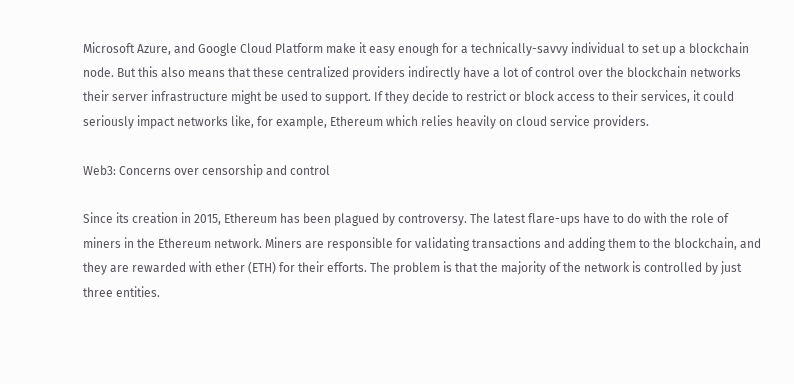Microsoft Azure, and Google Cloud Platform make it easy enough for a technically-savvy individual to set up a blockchain node. But this also means that these centralized providers indirectly have a lot of control over the blockchain networks their server infrastructure might be used to support. If they decide to restrict or block access to their services, it could seriously impact networks like, for example, Ethereum which relies heavily on cloud service providers.

Web3: Concerns over censorship and control

Since its creation in 2015, Ethereum has been plagued by controversy. The latest flare-ups have to do with the role of miners in the Ethereum network. Miners are responsible for validating transactions and adding them to the blockchain, and they are rewarded with ether (ETH) for their efforts. The problem is that the majority of the network is controlled by just three entities.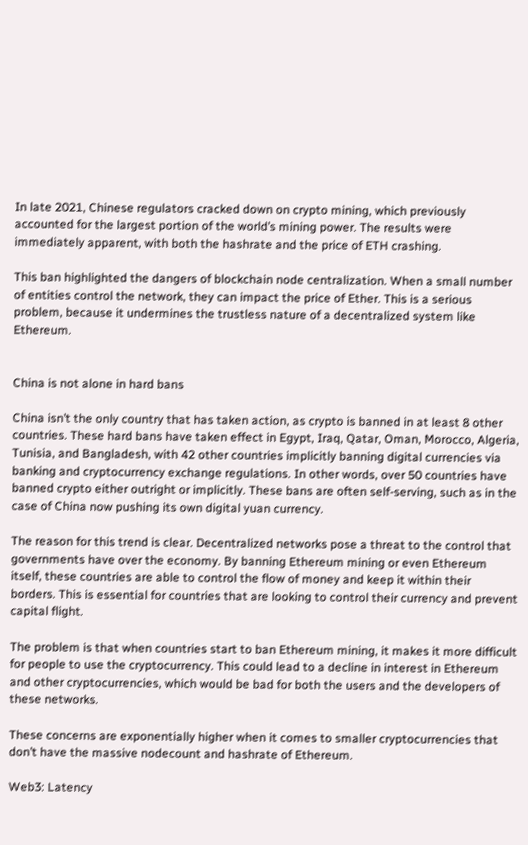In late 2021, Chinese regulators cracked down on crypto mining, which previously accounted for the largest portion of the world’s mining power. The results were immediately apparent, with both the hashrate and the price of ETH crashing.

This ban highlighted the dangers of blockchain node centralization. When a small number of entities control the network, they can impact the price of Ether. This is a serious problem, because it undermines the trustless nature of a decentralized system like Ethereum.


China is not alone in hard bans

China isn’t the only country that has taken action, as crypto is banned in at least 8 other countries. These hard bans have taken effect in Egypt, Iraq, Qatar, Oman, Morocco, Algeria, Tunisia, and Bangladesh, with 42 other countries implicitly banning digital currencies via banking and cryptocurrency exchange regulations. In other words, over 50 countries have banned crypto either outright or implicitly. These bans are often self-serving, such as in the case of China now pushing its own digital yuan currency.

The reason for this trend is clear. Decentralized networks pose a threat to the control that governments have over the economy. By banning Ethereum mining or even Ethereum itself, these countries are able to control the flow of money and keep it within their borders. This is essential for countries that are looking to control their currency and prevent capital flight.

The problem is that when countries start to ban Ethereum mining, it makes it more difficult for people to use the cryptocurrency. This could lead to a decline in interest in Ethereum and other cryptocurrencies, which would be bad for both the users and the developers of these networks.

These concerns are exponentially higher when it comes to smaller cryptocurrencies that don’t have the massive nodecount and hashrate of Ethereum.

Web3: Latency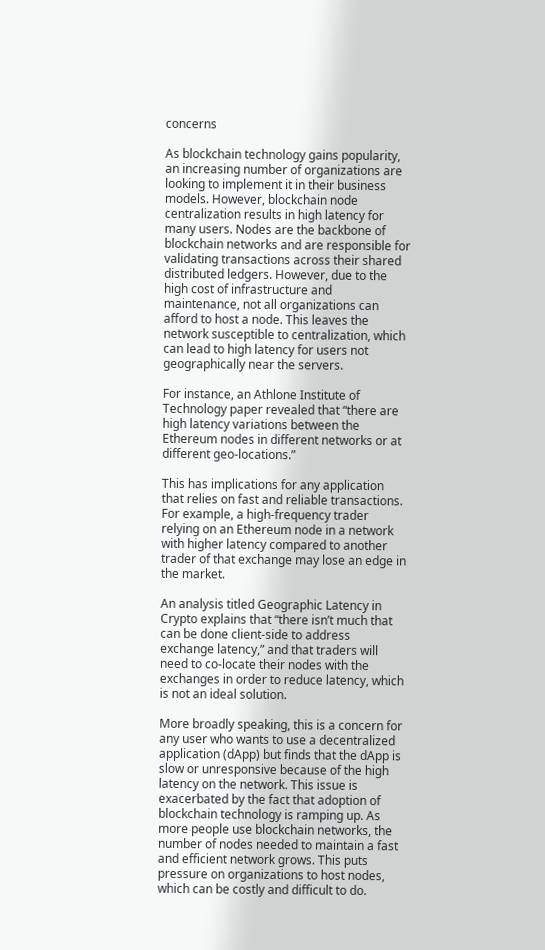concerns

As blockchain technology gains popularity, an increasing number of organizations are looking to implement it in their business models. However, blockchain node centralization results in high latency for many users. Nodes are the backbone of blockchain networks and are responsible for validating transactions across their shared distributed ledgers. However, due to the high cost of infrastructure and maintenance, not all organizations can afford to host a node. This leaves the network susceptible to centralization, which can lead to high latency for users not geographically near the servers.

For instance, an Athlone Institute of Technology paper revealed that “there are high latency variations between the Ethereum nodes in different networks or at different geo-locations.”

This has implications for any application that relies on fast and reliable transactions. For example, a high-frequency trader relying on an Ethereum node in a network with higher latency compared to another trader of that exchange may lose an edge in the market.

An analysis titled Geographic Latency in Crypto explains that “there isn’t much that can be done client-side to address exchange latency,” and that traders will need to co-locate their nodes with the exchanges in order to reduce latency, which is not an ideal solution.

More broadly speaking, this is a concern for any user who wants to use a decentralized application (dApp) but finds that the dApp is slow or unresponsive because of the high latency on the network. This issue is exacerbated by the fact that adoption of blockchain technology is ramping up. As more people use blockchain networks, the number of nodes needed to maintain a fast and efficient network grows. This puts pressure on organizations to host nodes, which can be costly and difficult to do.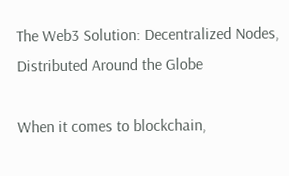The Web3 Solution: Decentralized Nodes, Distributed Around the Globe

When it comes to blockchain,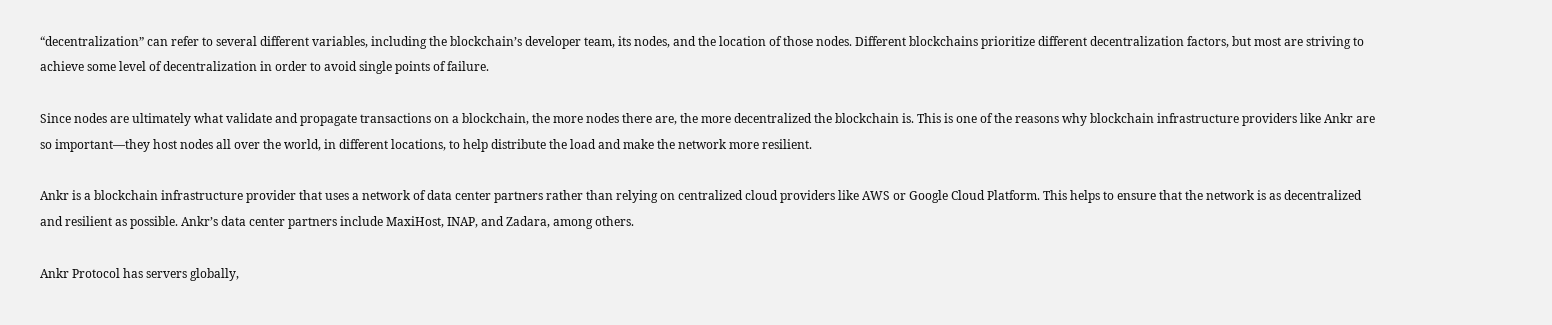“decentralization” can refer to several different variables, including the blockchain’s developer team, its nodes, and the location of those nodes. Different blockchains prioritize different decentralization factors, but most are striving to achieve some level of decentralization in order to avoid single points of failure.

Since nodes are ultimately what validate and propagate transactions on a blockchain, the more nodes there are, the more decentralized the blockchain is. This is one of the reasons why blockchain infrastructure providers like Ankr are so important—they host nodes all over the world, in different locations, to help distribute the load and make the network more resilient.

Ankr is a blockchain infrastructure provider that uses a network of data center partners rather than relying on centralized cloud providers like AWS or Google Cloud Platform. This helps to ensure that the network is as decentralized and resilient as possible. Ankr’s data center partners include MaxiHost, INAP, and Zadara, among others.

Ankr Protocol has servers globally,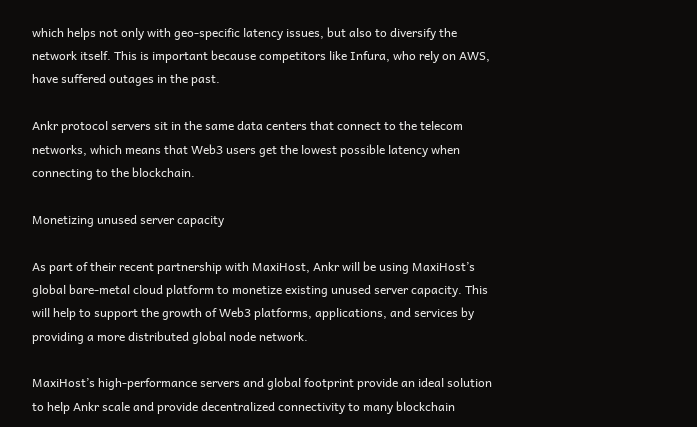which helps not only with geo-specific latency issues, but also to diversify the network itself. This is important because competitors like Infura, who rely on AWS, have suffered outages in the past.

Ankr protocol servers sit in the same data centers that connect to the telecom networks, which means that Web3 users get the lowest possible latency when connecting to the blockchain.

Monetizing unused server capacity

As part of their recent partnership with MaxiHost, Ankr will be using MaxiHost’s global bare-metal cloud platform to monetize existing unused server capacity. This will help to support the growth of Web3 platforms, applications, and services by providing a more distributed global node network.

MaxiHost’s high-performance servers and global footprint provide an ideal solution to help Ankr scale and provide decentralized connectivity to many blockchain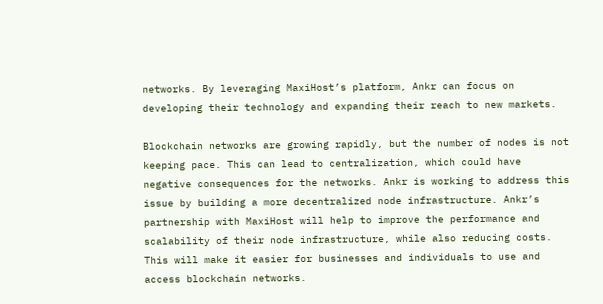networks. By leveraging MaxiHost’s platform, Ankr can focus on developing their technology and expanding their reach to new markets.

Blockchain networks are growing rapidly, but the number of nodes is not keeping pace. This can lead to centralization, which could have negative consequences for the networks. Ankr is working to address this issue by building a more decentralized node infrastructure. Ankr’s partnership with MaxiHost will help to improve the performance and scalability of their node infrastructure, while also reducing costs. This will make it easier for businesses and individuals to use and access blockchain networks.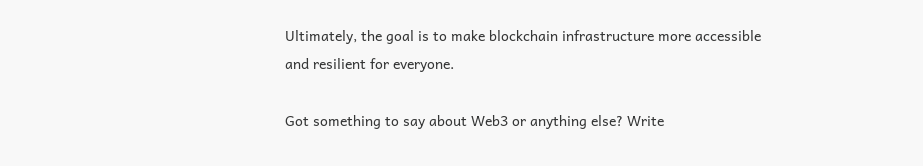Ultimately, the goal is to make blockchain infrastructure more accessible and resilient for everyone.

Got something to say about Web3 or anything else? Write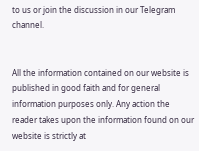to us or join the discussion in our Telegram channel.


All the information contained on our website is published in good faith and for general information purposes only. Any action the reader takes upon the information found on our website is strictly at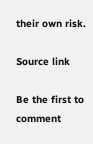their own risk.

Source link

Be the first to comment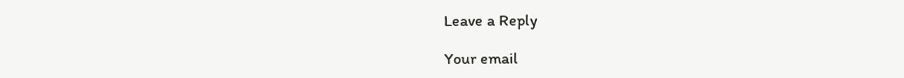Leave a Reply

Your email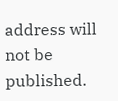address will not be published.